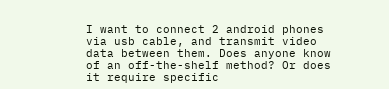I want to connect 2 android phones via usb cable, and transmit video data between them. Does anyone know of an off-the-shelf method? Or does it require specific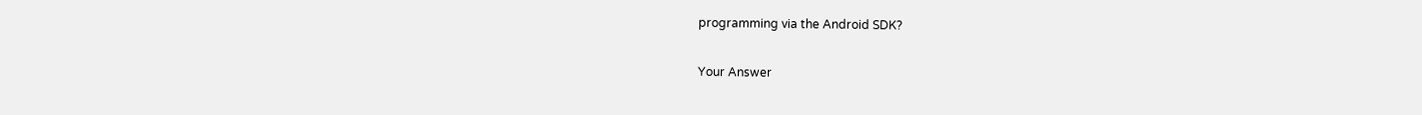programming via the Android SDK?

Your Answer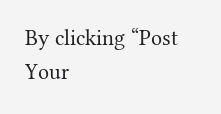By clicking “Post Your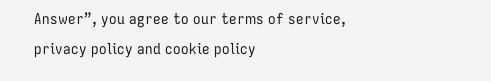Answer”, you agree to our terms of service, privacy policy and cookie policy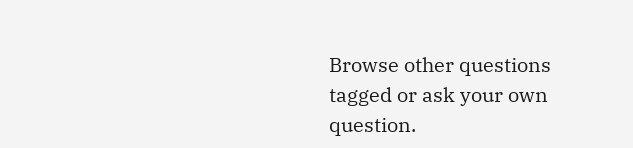Browse other questions tagged or ask your own question.